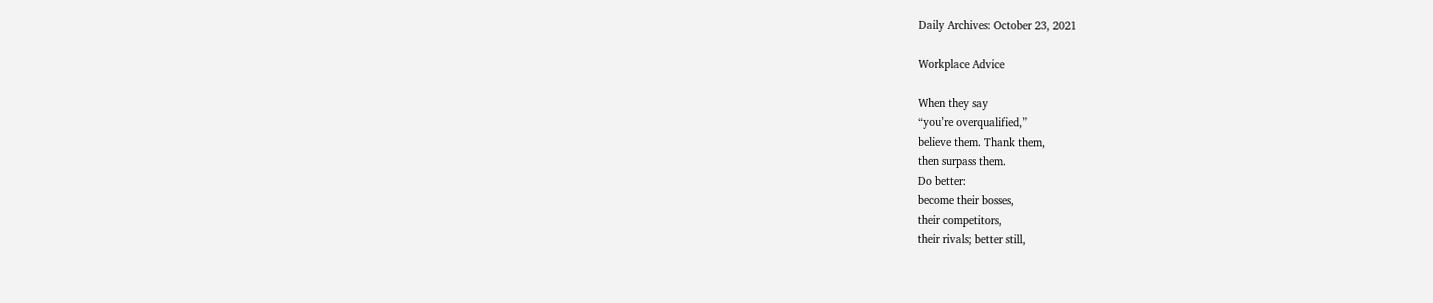Daily Archives: October 23, 2021

Workplace Advice

When they say
“you’re overqualified,”
believe them. Thank them,
then surpass them.
Do better:
become their bosses,
their competitors,
their rivals; better still,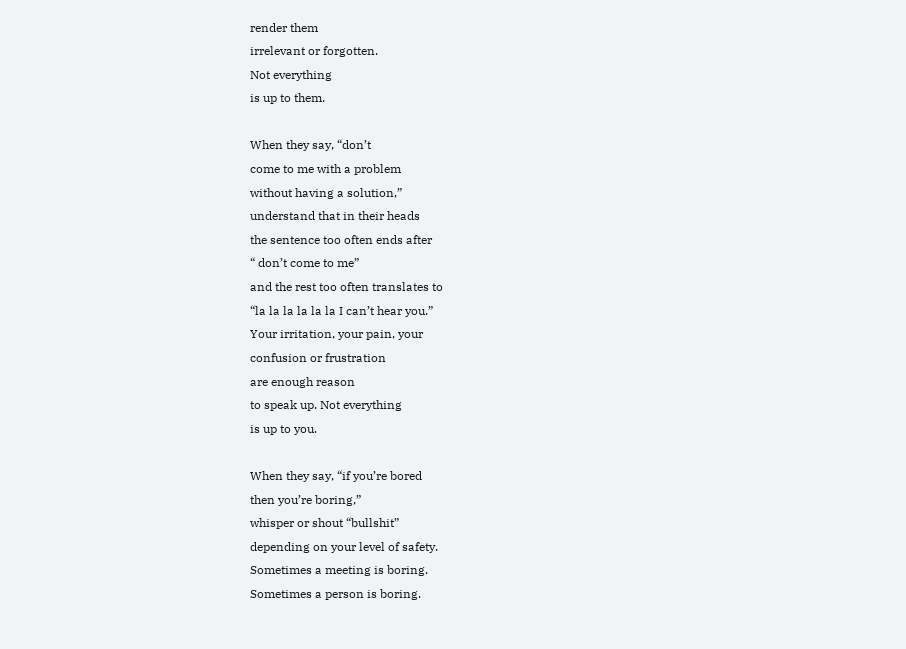render them
irrelevant or forgotten.
Not everything
is up to them.

When they say, “don’t
come to me with a problem
without having a solution,”
understand that in their heads
the sentence too often ends after
“ don’t come to me”
and the rest too often translates to
“la la la la la la I can’t hear you.”
Your irritation, your pain, your
confusion or frustration
are enough reason
to speak up. Not everything
is up to you.

When they say, “if you’re bored
then you’re boring,”
whisper or shout “bullshit”
depending on your level of safety.
Sometimes a meeting is boring.
Sometimes a person is boring.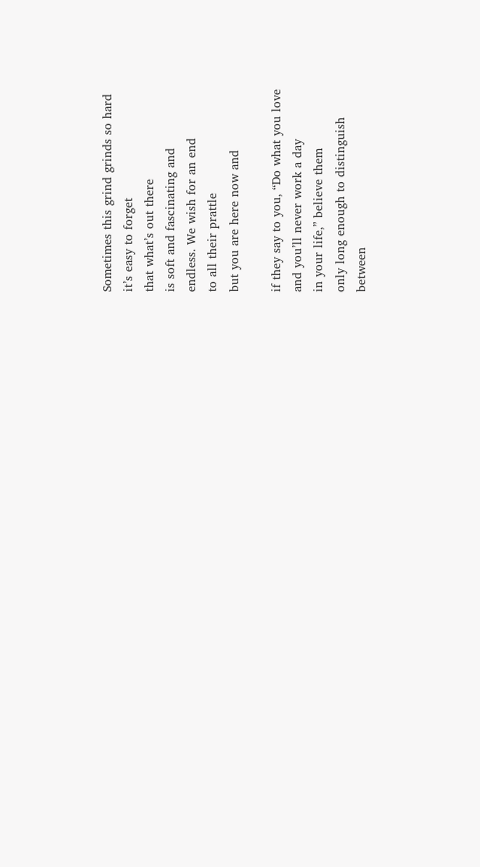Sometimes this grind grinds so hard
it’s easy to forget
that what’s out there
is soft and fascinating and
endless. We wish for an end
to all their prattle
but you are here now and

if they say to you, “Do what you love
and you’ll never work a day
in your life,” believe them
only long enough to distinguish
between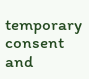temporary consent
and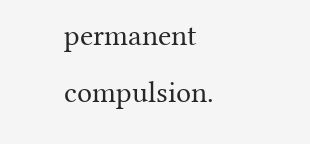permanent compulsion.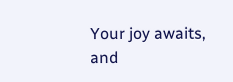Your joy awaits,
and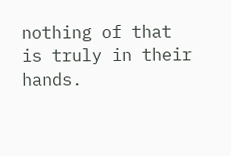nothing of that
is truly in their hands.